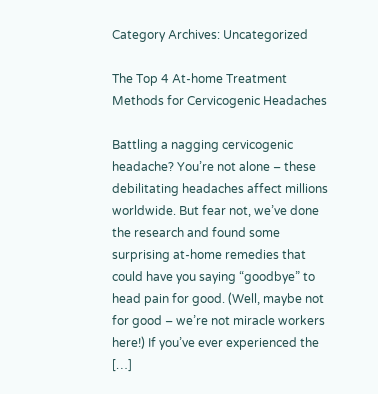Category Archives: Uncategorized

The Top 4 At-home Treatment Methods for Cervicogenic Headaches

Battling a nagging cervicogenic headache? You’re not alone – these debilitating headaches affect millions worldwide. But fear not, we’ve done the research and found some surprising at-home remedies that could have you saying “goodbye” to head pain for good. (Well, maybe not for good – we’re not miracle workers here!) If you’ve ever experienced the […]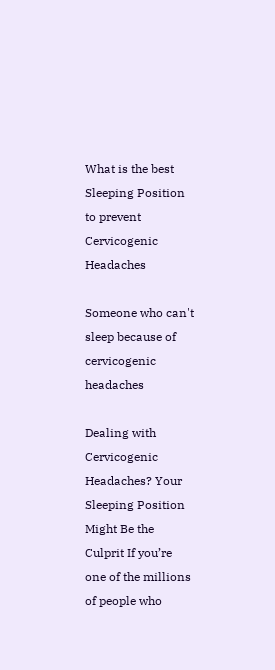What is the best Sleeping Position to prevent Cervicogenic Headaches

Someone who can't sleep because of cervicogenic headaches

Dealing with Cervicogenic Headaches? Your Sleeping Position Might Be the Culprit If you’re one of the millions of people who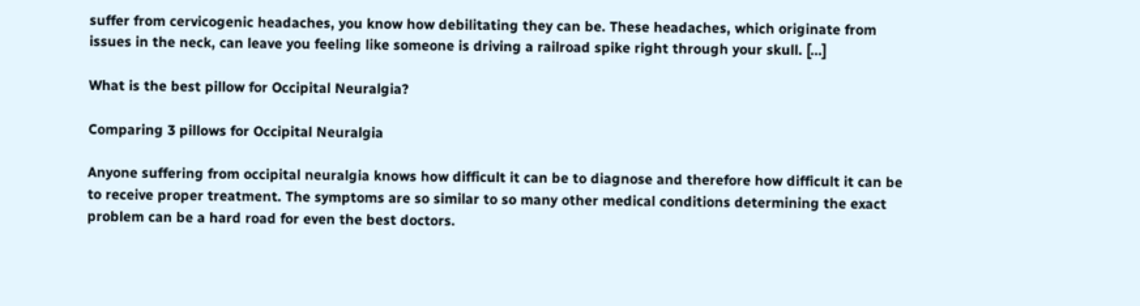suffer from cervicogenic headaches, you know how debilitating they can be. These headaches, which originate from issues in the neck, can leave you feeling like someone is driving a railroad spike right through your skull. […]

What is the best pillow for Occipital Neuralgia?

Comparing 3 pillows for Occipital Neuralgia

Anyone suffering from occipital neuralgia knows how difficult it can be to diagnose and therefore how difficult it can be to receive proper treatment. The symptoms are so similar to so many other medical conditions determining the exact problem can be a hard road for even the best doctors.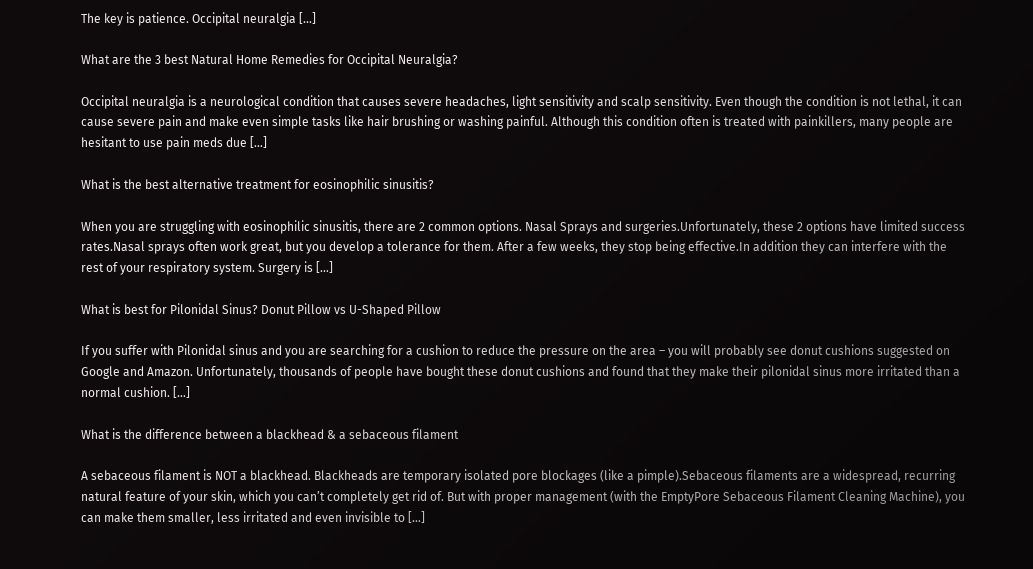The key is patience. Occipital neuralgia […]

What are the 3 best Natural Home Remedies for Occipital Neuralgia?

Occipital neuralgia is a neurological condition that causes severe headaches, light sensitivity and scalp sensitivity. Even though the condition is not lethal, it can cause severe pain and make even simple tasks like hair brushing or washing painful. Although this condition often is treated with painkillers, many people are hesitant to use pain meds due […]

What is the best alternative treatment for eosinophilic sinusitis?

When you are struggling with eosinophilic sinusitis, there are 2 common options. Nasal Sprays and surgeries.Unfortunately, these 2 options have limited success rates.Nasal sprays often work great, but you develop a tolerance for them. After a few weeks, they stop being effective.In addition they can interfere with the rest of your respiratory system. Surgery is […]

What is best for Pilonidal Sinus? Donut Pillow vs U-Shaped Pillow

If you suffer with Pilonidal sinus and you are searching for a cushion to reduce the pressure on the area – you will probably see donut cushions suggested on Google and Amazon. Unfortunately, thousands of people have bought these donut cushions and found that they make their pilonidal sinus more irritated than a normal cushion. […]

What is the difference between a blackhead & a sebaceous filament

A sebaceous filament is NOT a blackhead. Blackheads are temporary isolated pore blockages (like a pimple).Sebaceous filaments are a widespread, recurring natural feature of your skin, which you can’t completely get rid of. But with proper management (with the EmptyPore Sebaceous Filament Cleaning Machine), you can make them smaller, less irritated and even invisible to […]